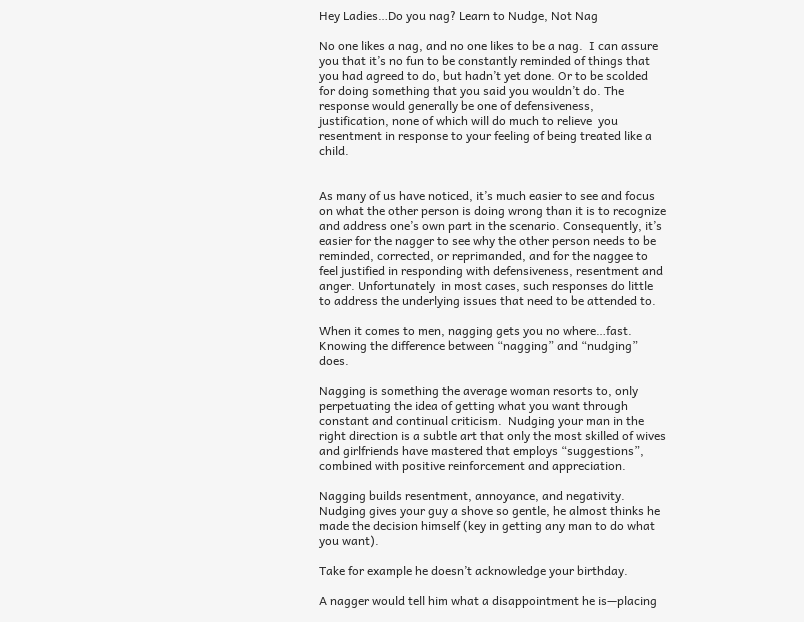Hey Ladies…Do you nag? Learn to Nudge, Not Nag

No one likes a nag, and no one likes to be a nag.  I can assure you that it’s no fun to be constantly reminded of things that you had agreed to do, but hadn’t yet done. Or to be scolded for doing something that you said you wouldn’t do. The response would generally be one of defensiveness,  justification, none of which will do much to relieve  you resentment in response to your feeling of being treated like a child.


As many of us have noticed, it’s much easier to see and focus on what the other person is doing wrong than it is to recognize and address one’s own part in the scenario. Consequently, it’s easier for the nagger to see why the other person needs to be reminded, corrected, or reprimanded, and for the naggee to feel justified in responding with defensiveness, resentment and anger. Unfortunately  in most cases, such responses do little to address the underlying issues that need to be attended to.

When it comes to men, nagging gets you no where…fast. Knowing the difference between “nagging” and “nudging” does.

Nagging is something the average woman resorts to, only perpetuating the idea of getting what you want through constant and continual criticism.  Nudging your man in the right direction is a subtle art that only the most skilled of wives and girlfriends have mastered that employs “suggestions”, combined with positive reinforcement and appreciation.

Nagging builds resentment, annoyance, and negativity. Nudging gives your guy a shove so gentle, he almost thinks he made the decision himself (key in getting any man to do what you want).

Take for example he doesn’t acknowledge your birthday.

A nagger would tell him what a disappointment he is—placing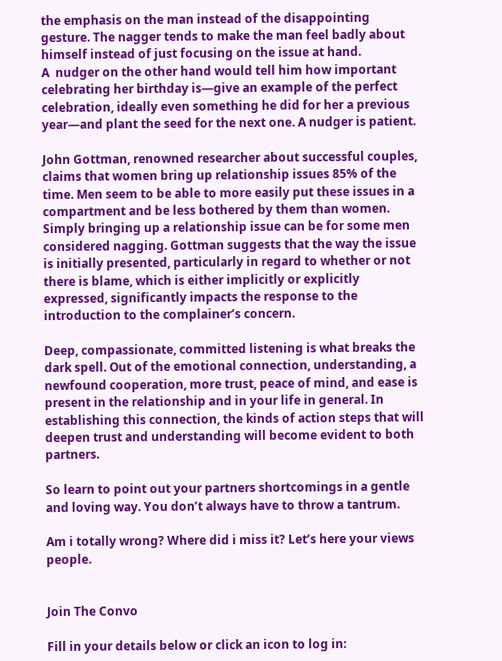the emphasis on the man instead of the disappointing gesture. The nagger tends to make the man feel badly about himself instead of just focusing on the issue at hand.
A  nudger on the other hand would tell him how important celebrating her birthday is—give an example of the perfect celebration, ideally even something he did for her a previous year—and plant the seed for the next one. A nudger is patient.

John Gottman, renowned researcher about successful couples, claims that women bring up relationship issues 85% of the time. Men seem to be able to more easily put these issues in a compartment and be less bothered by them than women.  Simply bringing up a relationship issue can be for some men considered nagging. Gottman suggests that the way the issue is initially presented, particularly in regard to whether or not there is blame, which is either implicitly or explicitly expressed, significantly impacts the response to the introduction to the complainer’s concern.

Deep, compassionate, committed listening is what breaks the dark spell. Out of the emotional connection, understanding, a newfound cooperation, more trust, peace of mind, and ease is present in the relationship and in your life in general. In establishing this connection, the kinds of action steps that will deepen trust and understanding will become evident to both partners.

So learn to point out your partners shortcomings in a gentle and loving way. You don’t always have to throw a tantrum.

Am i totally wrong? Where did i miss it? Let’s here your views people.


Join The Convo

Fill in your details below or click an icon to log in: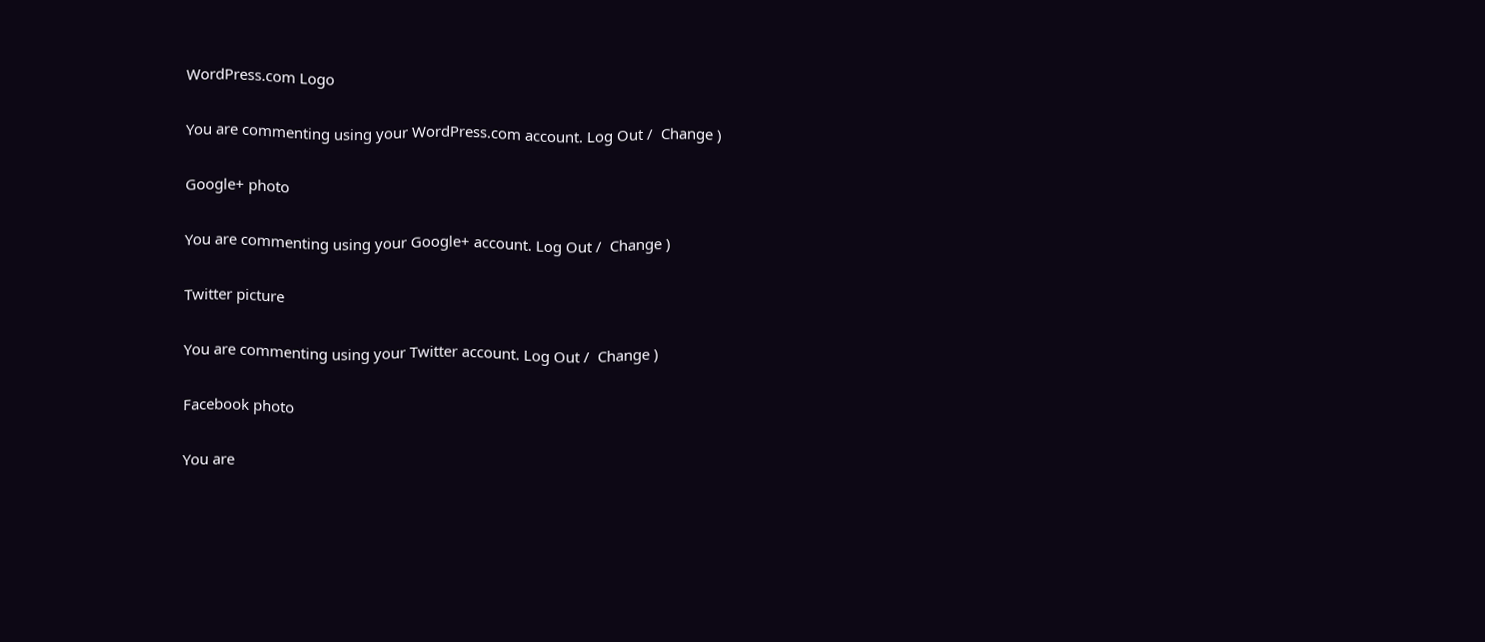WordPress.com Logo

You are commenting using your WordPress.com account. Log Out /  Change )

Google+ photo

You are commenting using your Google+ account. Log Out /  Change )

Twitter picture

You are commenting using your Twitter account. Log Out /  Change )

Facebook photo

You are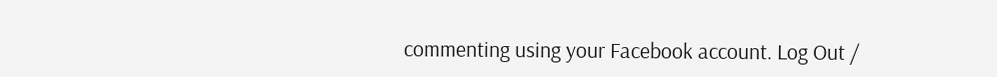commenting using your Facebook account. Log Out /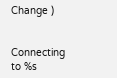Change )


Connecting to %s